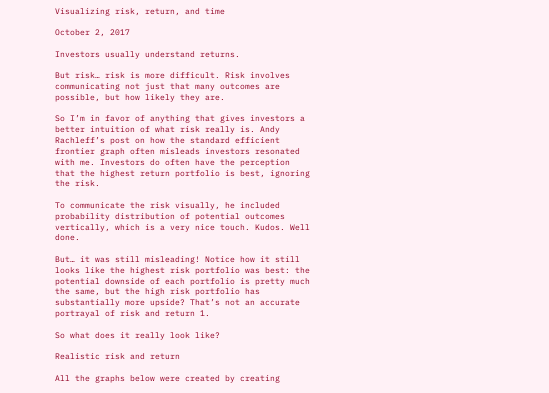Visualizing risk, return, and time

October 2, 2017

Investors usually understand returns.

But risk… risk is more difficult. Risk involves communicating not just that many outcomes are possible, but how likely they are.

So I’m in favor of anything that gives investors a better intuition of what risk really is. Andy Rachleff’s post on how the standard efficient frontier graph often misleads investors resonated with me. Investors do often have the perception that the highest return portfolio is best, ignoring the risk.

To communicate the risk visually, he included probability distribution of potential outcomes vertically, which is a very nice touch. Kudos. Well done.

But… it was still misleading! Notice how it still looks like the highest risk portfolio was best: the potential downside of each portfolio is pretty much the same, but the high risk portfolio has substantially more upside? That’s not an accurate portrayal of risk and return 1.

So what does it really look like?

Realistic risk and return

All the graphs below were created by creating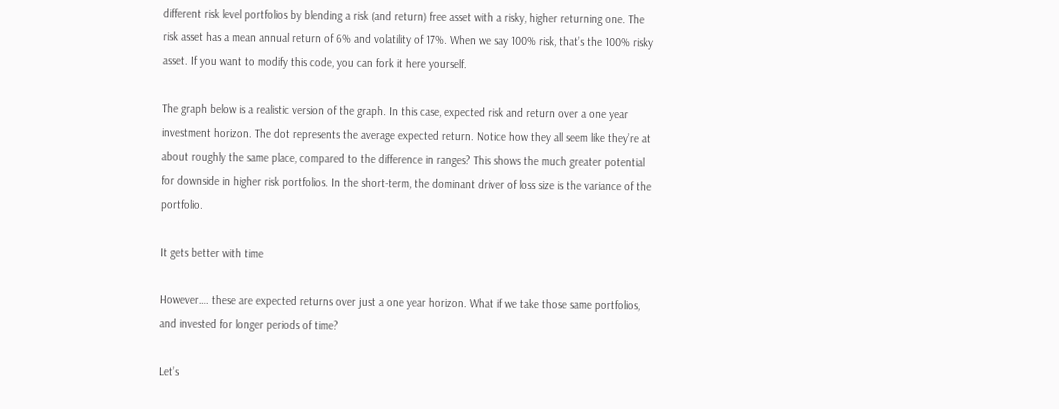different risk level portfolios by blending a risk (and return) free asset with a risky, higher returning one. The risk asset has a mean annual return of 6% and volatility of 17%. When we say 100% risk, that’s the 100% risky asset. If you want to modify this code, you can fork it here yourself.

The graph below is a realistic version of the graph. In this case, expected risk and return over a one year investment horizon. The dot represents the average expected return. Notice how they all seem like they’re at about roughly the same place, compared to the difference in ranges? This shows the much greater potential for downside in higher risk portfolios. In the short-term, the dominant driver of loss size is the variance of the portfolio.

It gets better with time

However…. these are expected returns over just a one year horizon. What if we take those same portfolios, and invested for longer periods of time?

Let’s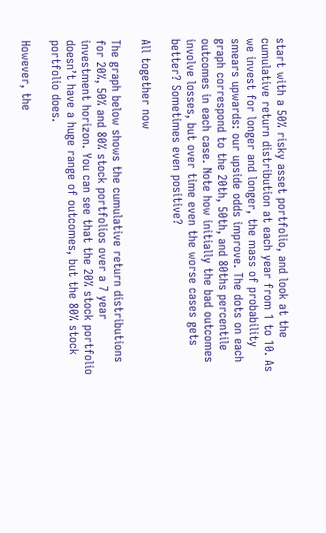start with a 50% risky asset portfolio, and look at the cumulative return distribution at each year from 1 to 10. As we invest for longer and longer, the mass of probability smears upwards: our upside odds improve. The dots on each graph correspond to the 20th, 50th, and 80ths percentile outcomes in each case. Note how initially the bad outcomes involve losses, but over time even the worse cases gets better? Sometimes even positive?

All together now

The graph below shows the cumulative return distributions for 20%, 50% and 80% stock portfolios over a 7 year investment horizon. You can see that the 20% stock portfolio doesn’t have a huge range of outcomes, but the 80% stock portfolio does.

However, the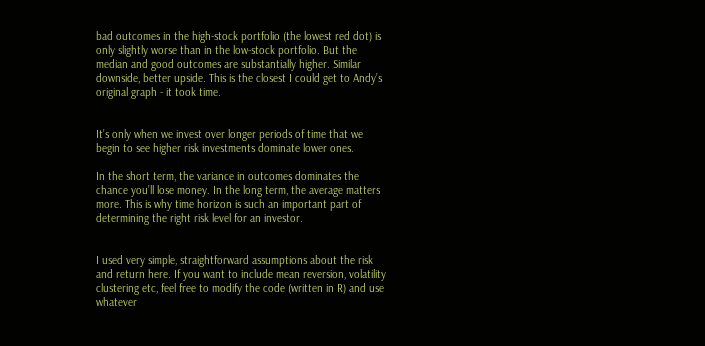bad outcomes in the high-stock portfolio (the lowest red dot) is only slightly worse than in the low-stock portfolio. But the median and good outcomes are substantially higher. Similar downside, better upside. This is the closest I could get to Andy’s original graph - it took time.


It’s only when we invest over longer periods of time that we begin to see higher risk investments dominate lower ones.

In the short term, the variance in outcomes dominates the chance you’ll lose money. In the long term, the average matters more. This is why time horizon is such an important part of determining the right risk level for an investor.


I used very simple, straightforward assumptions about the risk and return here. If you want to include mean reversion, volatility clustering etc, feel free to modify the code (written in R) and use whatever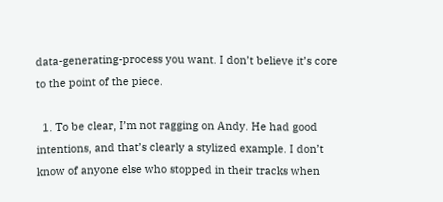data-generating-process you want. I don’t believe it’s core to the point of the piece.

  1. To be clear, I’m not ragging on Andy. He had good intentions, and that’s clearly a stylized example. I don’t know of anyone else who stopped in their tracks when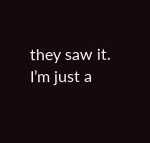they saw it. I’m just a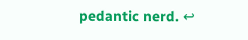pedantic nerd. ↩